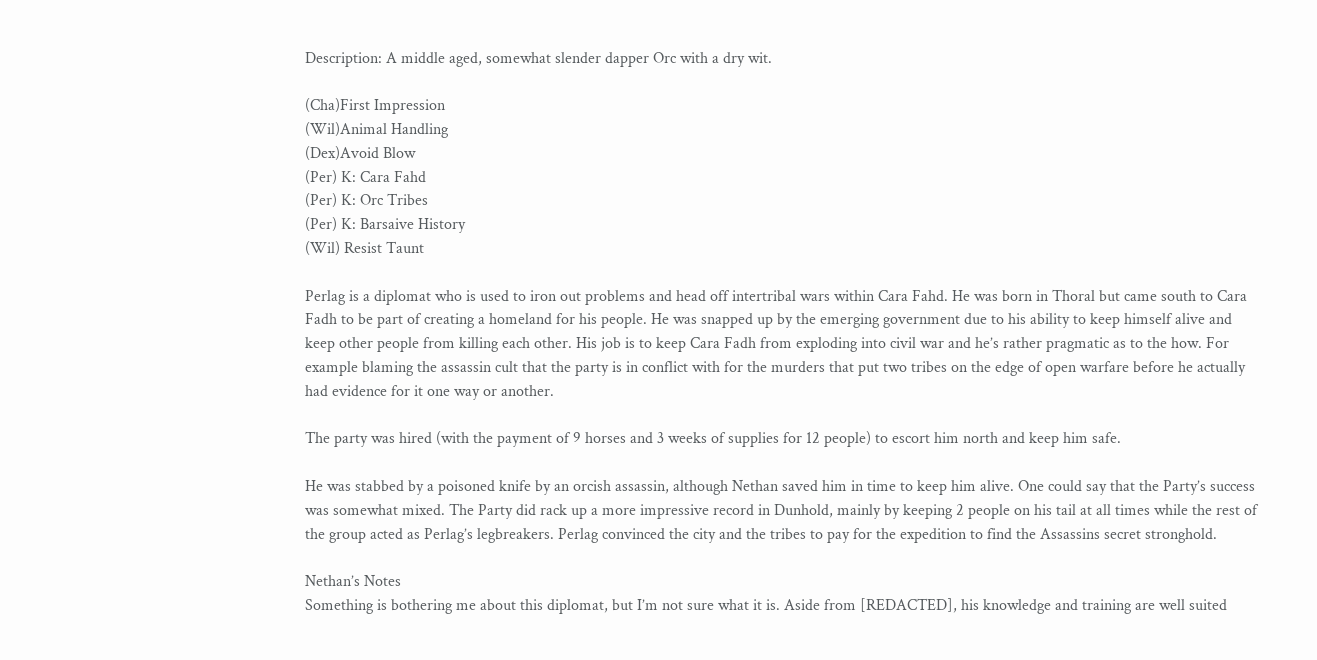Description: A middle aged, somewhat slender dapper Orc with a dry wit.

(Cha)First Impression
(Wil)Animal Handling
(Dex)Avoid Blow
(Per) K: Cara Fahd
(Per) K: Orc Tribes
(Per) K: Barsaive History
(Wil) Resist Taunt

Perlag is a diplomat who is used to iron out problems and head off intertribal wars within Cara Fahd. He was born in Thoral but came south to Cara Fadh to be part of creating a homeland for his people. He was snapped up by the emerging government due to his ability to keep himself alive and keep other people from killing each other. His job is to keep Cara Fadh from exploding into civil war and he’s rather pragmatic as to the how. For example blaming the assassin cult that the party is in conflict with for the murders that put two tribes on the edge of open warfare before he actually had evidence for it one way or another.

The party was hired (with the payment of 9 horses and 3 weeks of supplies for 12 people) to escort him north and keep him safe.

He was stabbed by a poisoned knife by an orcish assassin, although Nethan saved him in time to keep him alive. One could say that the Party’s success was somewhat mixed. The Party did rack up a more impressive record in Dunhold, mainly by keeping 2 people on his tail at all times while the rest of the group acted as Perlag’s legbreakers. Perlag convinced the city and the tribes to pay for the expedition to find the Assassins secret stronghold.

Nethan’s Notes
Something is bothering me about this diplomat, but I’m not sure what it is. Aside from [REDACTED], his knowledge and training are well suited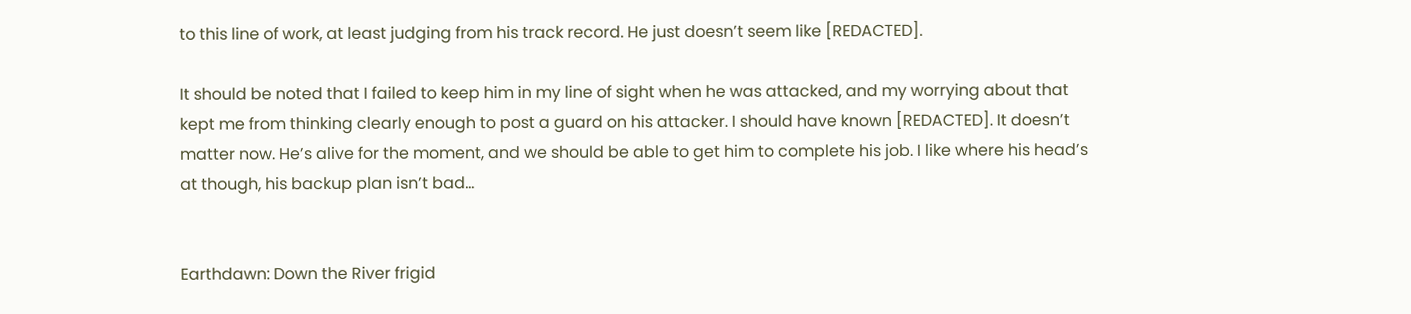to this line of work, at least judging from his track record. He just doesn’t seem like [REDACTED].

It should be noted that I failed to keep him in my line of sight when he was attacked, and my worrying about that kept me from thinking clearly enough to post a guard on his attacker. I should have known [REDACTED]. It doesn’t matter now. He’s alive for the moment, and we should be able to get him to complete his job. I like where his head’s at though, his backup plan isn’t bad…


Earthdawn: Down the River frigid